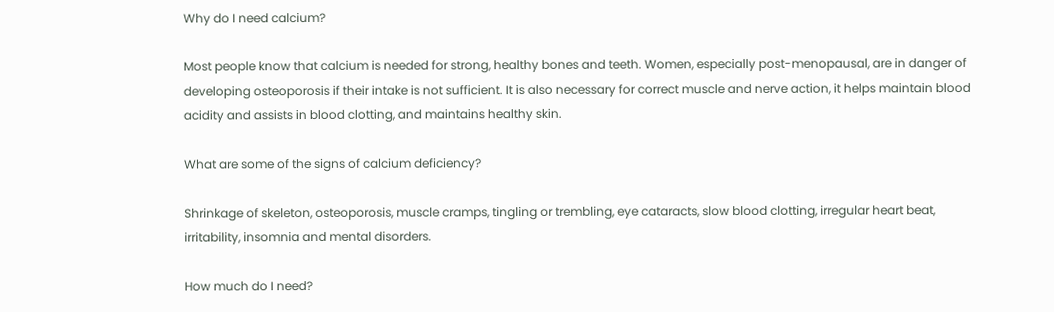Why do I need calcium?

Most people know that calcium is needed for strong, healthy bones and teeth. Women, especially post-menopausal, are in danger of developing osteoporosis if their intake is not sufficient. It is also necessary for correct muscle and nerve action, it helps maintain blood acidity and assists in blood clotting, and maintains healthy skin.

What are some of the signs of calcium deficiency?

Shrinkage of skeleton, osteoporosis, muscle cramps, tingling or trembling, eye cataracts, slow blood clotting, irregular heart beat, irritability, insomnia and mental disorders.

How much do I need?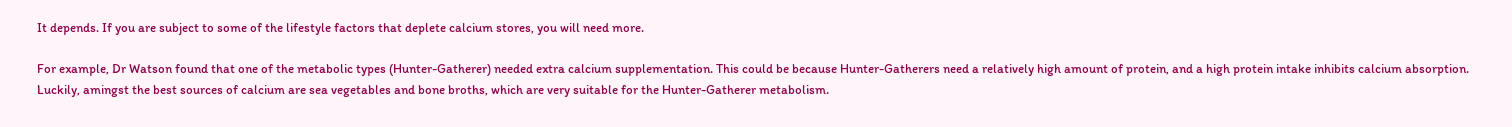It depends. If you are subject to some of the lifestyle factors that deplete calcium stores, you will need more.

For example, Dr Watson found that one of the metabolic types (Hunter-Gatherer) needed extra calcium supplementation. This could be because Hunter-Gatherers need a relatively high amount of protein, and a high protein intake inhibits calcium absorption. Luckily, amingst the best sources of calcium are sea vegetables and bone broths, which are very suitable for the Hunter-Gatherer metabolism.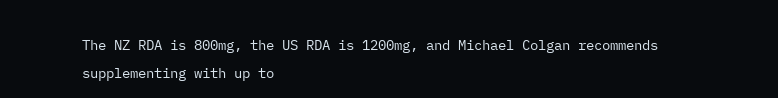The NZ RDA is 800mg, the US RDA is 1200mg, and Michael Colgan recommends supplementing with up to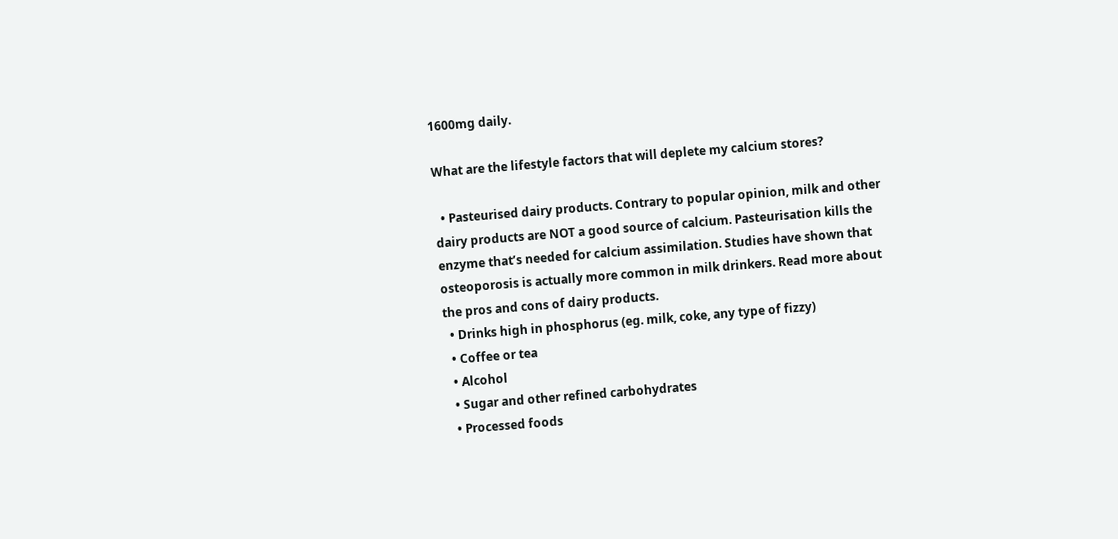1600mg daily.

What are the lifestyle factors that will deplete my calcium stores?

  • Pasteurised dairy products. Contrary to popular opinion, milk and other dairy products are NOT a good source of calcium. Pasteurisation kills the enzyme that’s needed for calcium assimilation. Studies have shown that osteoporosis is actually more common in milk drinkers. Read more about the pros and cons of dairy products.
  • Drinks high in phosphorus (eg. milk, coke, any type of fizzy)
  • Coffee or tea
  • Alcohol
  • Sugar and other refined carbohydrates
  • Processed foods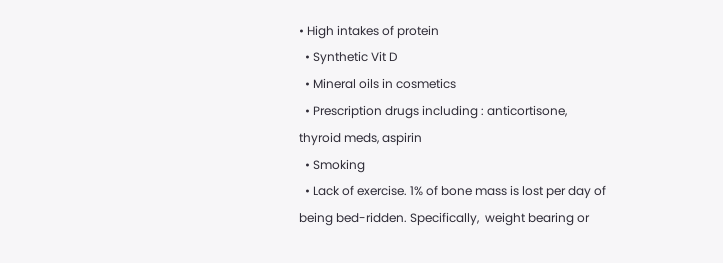• High intakes of protein
  • Synthetic Vit D
  • Mineral oils in cosmetics
  • Prescription drugs including : anticortisone, thyroid meds, aspirin
  • Smoking
  • Lack of exercise. 1% of bone mass is lost per day of being bed-ridden. Specifically,  weight bearing or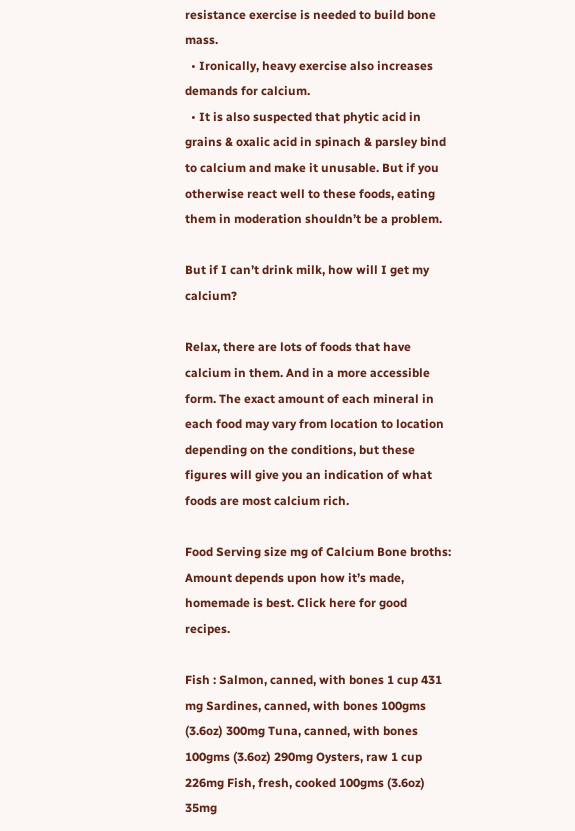resistance exercise is needed to build bone mass.
  • Ironically, heavy exercise also increases demands for calcium.
  • It is also suspected that phytic acid in grains & oxalic acid in spinach & parsley bind to calcium and make it unusable. But if you otherwise react well to these foods, eating them in moderation shouldn’t be a problem.

But if I can’t drink milk, how will I get my calcium?

Relax, there are lots of foods that have calcium in them. And in a more accessible form. The exact amount of each mineral in each food may vary from location to location depending on the conditions, but these figures will give you an indication of what foods are most calcium rich.

Food Serving size mg of Calcium Bone broths: Amount depends upon how it’s made, homemade is best. Click here for good recipes.

Fish : Salmon, canned, with bones 1 cup 431 mg Sardines, canned, with bones 100gms (3.6oz) 300mg Tuna, canned, with bones 100gms (3.6oz) 290mg Oysters, raw 1 cup 226mg Fish, fresh, cooked 100gms (3.6oz) 35mg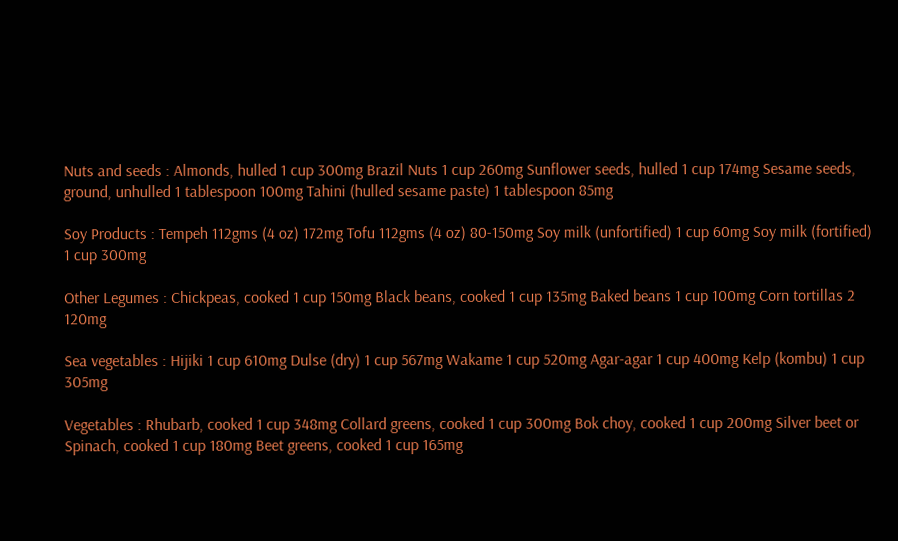Nuts and seeds : Almonds, hulled 1 cup 300mg Brazil Nuts 1 cup 260mg Sunflower seeds, hulled 1 cup 174mg Sesame seeds, ground, unhulled 1 tablespoon 100mg Tahini (hulled sesame paste) 1 tablespoon 85mg

Soy Products : Tempeh 112gms (4 oz) 172mg Tofu 112gms (4 oz) 80-150mg Soy milk (unfortified) 1 cup 60mg Soy milk (fortified) 1 cup 300mg

Other Legumes : Chickpeas, cooked 1 cup 150mg Black beans, cooked 1 cup 135mg Baked beans 1 cup 100mg Corn tortillas 2 120mg

Sea vegetables : Hijiki 1 cup 610mg Dulse (dry) 1 cup 567mg Wakame 1 cup 520mg Agar-agar 1 cup 400mg Kelp (kombu) 1 cup 305mg

Vegetables : Rhubarb, cooked 1 cup 348mg Collard greens, cooked 1 cup 300mg Bok choy, cooked 1 cup 200mg Silver beet or Spinach, cooked 1 cup 180mg Beet greens, cooked 1 cup 165mg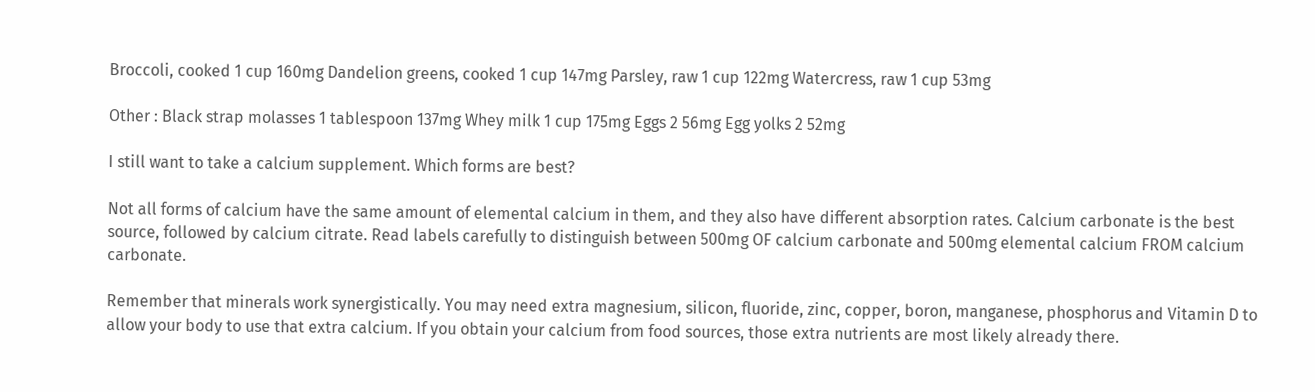Broccoli, cooked 1 cup 160mg Dandelion greens, cooked 1 cup 147mg Parsley, raw 1 cup 122mg Watercress, raw 1 cup 53mg

Other : Black strap molasses 1 tablespoon 137mg Whey milk 1 cup 175mg Eggs 2 56mg Egg yolks 2 52mg

I still want to take a calcium supplement. Which forms are best?

Not all forms of calcium have the same amount of elemental calcium in them, and they also have different absorption rates. Calcium carbonate is the best source, followed by calcium citrate. Read labels carefully to distinguish between 500mg OF calcium carbonate and 500mg elemental calcium FROM calcium carbonate.

Remember that minerals work synergistically. You may need extra magnesium, silicon, fluoride, zinc, copper, boron, manganese, phosphorus and Vitamin D to allow your body to use that extra calcium. If you obtain your calcium from food sources, those extra nutrients are most likely already there.